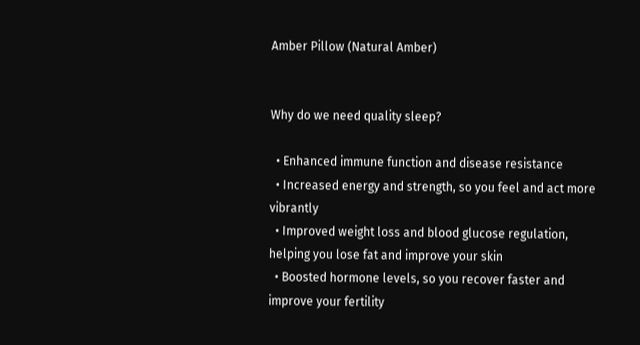Amber Pillow (Natural Amber)


Why do we need quality sleep?

  • Enhanced immune function and disease resistance
  • Increased energy and strength, so you feel and act more vibrantly
  • Improved weight loss and blood glucose regulation, helping you lose fat and improve your skin
  • Boosted hormone levels, so you recover faster and improve your fertility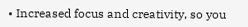• Increased focus and creativity, so you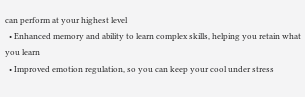can perform at your highest level
  • Enhanced memory and ability to learn complex skills, helping you retain what you learn
  • Improved emotion regulation, so you can keep your cool under stress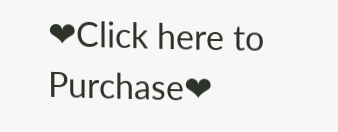❤Click here to Purchase❤